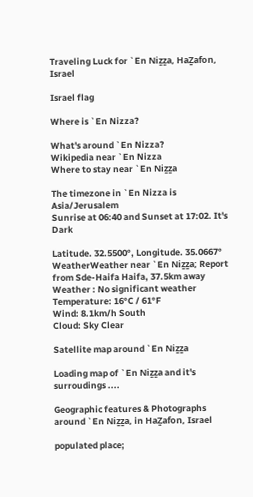Traveling Luck for `En Niẕẕa, HaẔafon, Israel

Israel flag

Where is `En Nizza?

What's around `En Nizza?
Wikipedia near `En Nizza
Where to stay near `En Niẕẕa

The timezone in `En Nizza is Asia/Jerusalem
Sunrise at 06:40 and Sunset at 17:02. It's Dark

Latitude. 32.5500°, Longitude. 35.0667°
WeatherWeather near `En Niẕẕa; Report from Sde-Haifa Haifa, 37.5km away
Weather : No significant weather
Temperature: 16°C / 61°F
Wind: 8.1km/h South
Cloud: Sky Clear

Satellite map around `En Niẕẕa

Loading map of `En Niẕẕa and it's surroudings ....

Geographic features & Photographs around `En Niẕẕa, in HaẔafon, Israel

populated place;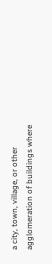a city, town, village, or other agglomeration of buildings where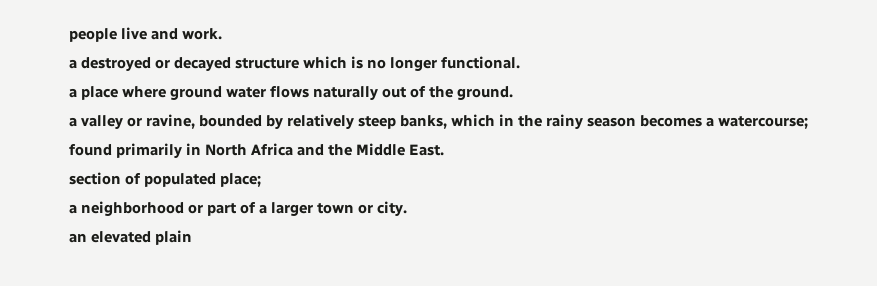people live and work.
a destroyed or decayed structure which is no longer functional.
a place where ground water flows naturally out of the ground.
a valley or ravine, bounded by relatively steep banks, which in the rainy season becomes a watercourse; found primarily in North Africa and the Middle East.
section of populated place;
a neighborhood or part of a larger town or city.
an elevated plain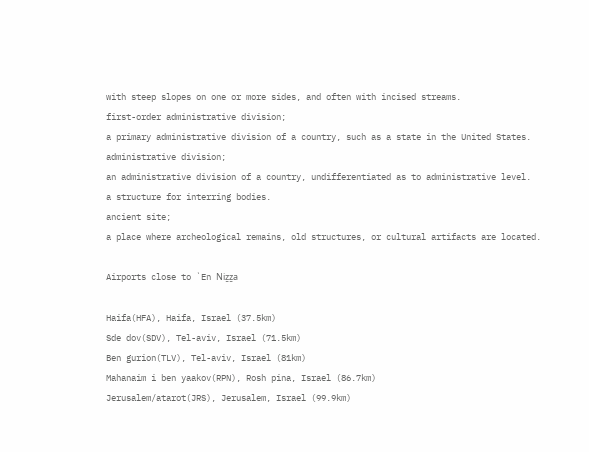with steep slopes on one or more sides, and often with incised streams.
first-order administrative division;
a primary administrative division of a country, such as a state in the United States.
administrative division;
an administrative division of a country, undifferentiated as to administrative level.
a structure for interring bodies.
ancient site;
a place where archeological remains, old structures, or cultural artifacts are located.

Airports close to `En Niẕẕa

Haifa(HFA), Haifa, Israel (37.5km)
Sde dov(SDV), Tel-aviv, Israel (71.5km)
Ben gurion(TLV), Tel-aviv, Israel (81km)
Mahanaim i ben yaakov(RPN), Rosh pina, Israel (86.7km)
Jerusalem/atarot(JRS), Jerusalem, Israel (99.9km)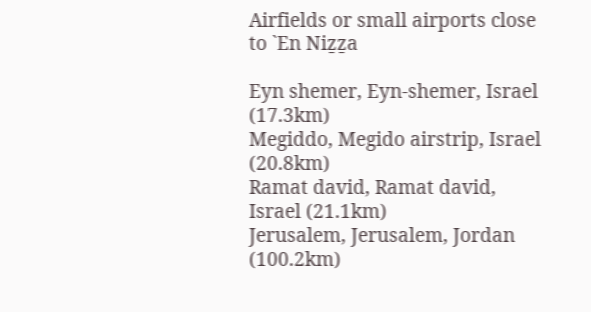Airfields or small airports close to `En Niẕẕa

Eyn shemer, Eyn-shemer, Israel (17.3km)
Megiddo, Megido airstrip, Israel (20.8km)
Ramat david, Ramat david, Israel (21.1km)
Jerusalem, Jerusalem, Jordan (100.2km)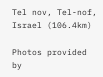Tel nov, Tel-nof, Israel (106.4km)

Photos provided by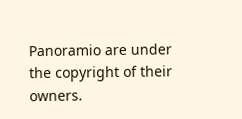Panoramio are under the copyright of their owners.